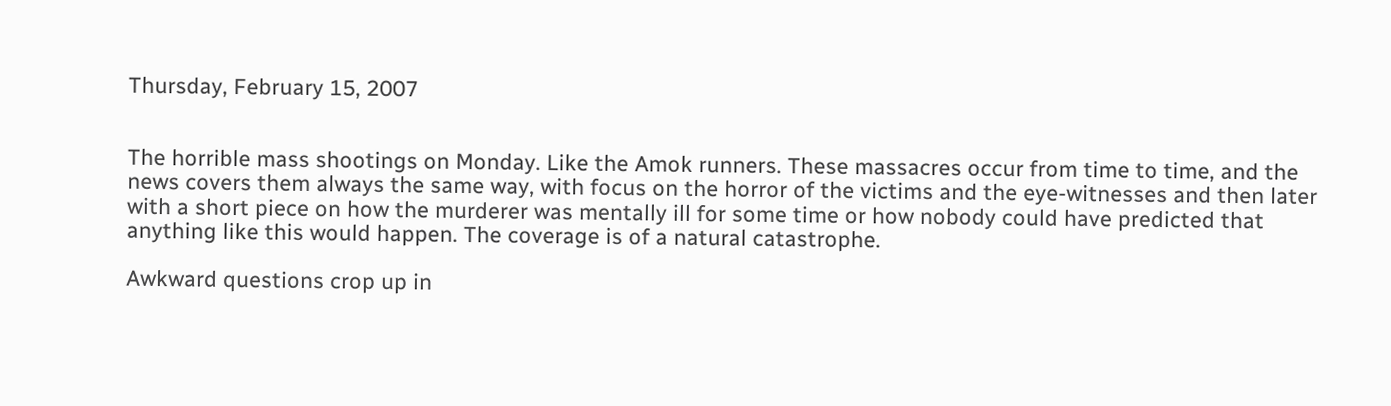Thursday, February 15, 2007


The horrible mass shootings on Monday. Like the Amok runners. These massacres occur from time to time, and the news covers them always the same way, with focus on the horror of the victims and the eye-witnesses and then later with a short piece on how the murderer was mentally ill for some time or how nobody could have predicted that anything like this would happen. The coverage is of a natural catastrophe.

Awkward questions crop up in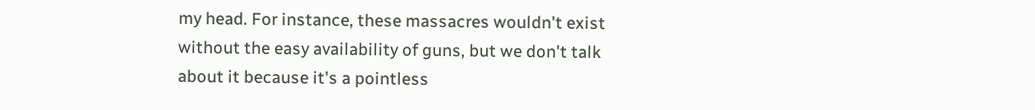my head. For instance, these massacres wouldn't exist without the easy availability of guns, but we don't talk about it because it's a pointless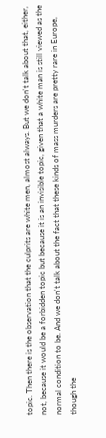topic. Then there is the observation that the culprits are white men, almost always. But we don't talk about that, either, not, because it would be a forbidden topic but because it is an invisible topic, given that a white man is still viewed as the normal condition to be. And we don't talk about the fact that these kinds of mass murders are pretty rare in Europe, though the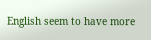English seem to have more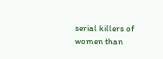serial killers of women than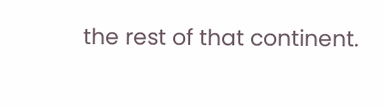the rest of that continent.